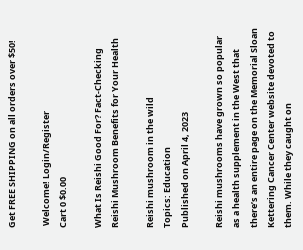Get FREE SHIPPING on all orders over $50!

 Welcome! Login/Register
Cart 0 $0.00

What Is Reishi Good For? Fact-Checking Reishi Mushroom Benefits for Your Health

Reishi mushroom in the wild
Topics: Education
Published on April 4, 2023

Reishi mushrooms have grown so popular as a health supplement in the West that there’s an entire page on the Memorial Sloan Kettering Cancer Center website devoted to them. While they caught on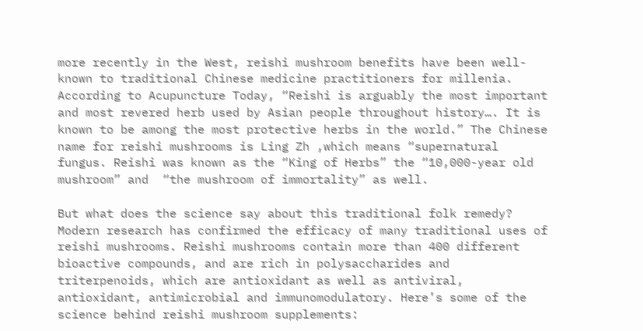more recently in the West, reishi mushroom benefits have been well-known to traditional Chinese medicine practitioners for millenia. According to Acupuncture Today, “Reishi is arguably the most important and most revered herb used by Asian people throughout history…. It is known to be among the most protective herbs in the world.” The Chinese name for reishi mushrooms is Ling Zh ,which means “supernatural fungus. Reishi was known as the “King of Herbs” the “10,000-year old mushroom” and  “the mushroom of immortality” as well.

But what does the science say about this traditional folk remedy? Modern research has confirmed the efficacy of many traditional uses of reishi mushrooms. Reishi mushrooms contain more than 400 different bioactive compounds, and are rich in polysaccharides and triterpenoids, which are antioxidant as well as antiviral, antioxidant, antimicrobial and immunomodulatory. Here’s some of the science behind reishi mushroom supplements: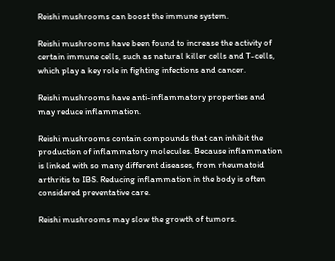Reishi mushrooms can boost the immune system.

Reishi mushrooms have been found to increase the activity of certain immune cells, such as natural killer cells and T-cells, which play a key role in fighting infections and cancer.

Reishi mushrooms have anti-inflammatory properties and may reduce inflammation.

Reishi mushrooms contain compounds that can inhibit the production of inflammatory molecules. Because inflammation is linked with so many different diseases, from rheumatoid arthritis to IBS. Reducing inflammation in the body is often considered preventative care.

Reishi mushrooms may slow the growth of tumors.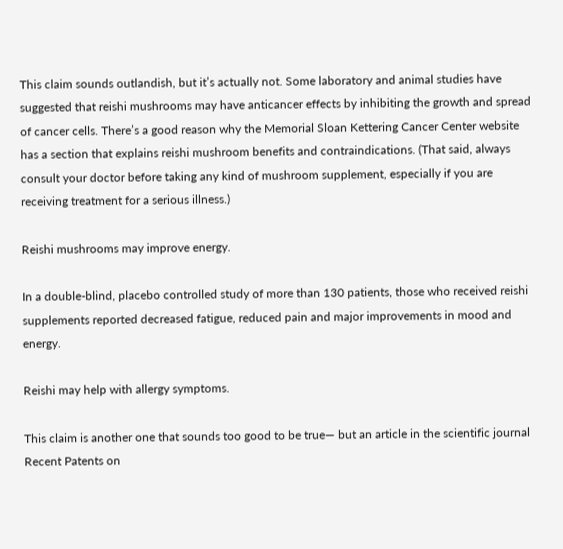This claim sounds outlandish, but it’s actually not. Some laboratory and animal studies have suggested that reishi mushrooms may have anticancer effects by inhibiting the growth and spread of cancer cells. There’s a good reason why the Memorial Sloan Kettering Cancer Center website has a section that explains reishi mushroom benefits and contraindications. (That said, always consult your doctor before taking any kind of mushroom supplement, especially if you are receiving treatment for a serious illness.)

Reishi mushrooms may improve energy.

In a double-blind, placebo controlled study of more than 130 patients, those who received reishi supplements reported decreased fatigue, reduced pain and major improvements in mood and energy.

Reishi may help with allergy symptoms.

This claim is another one that sounds too good to be true— but an article in the scientific journal Recent Patents on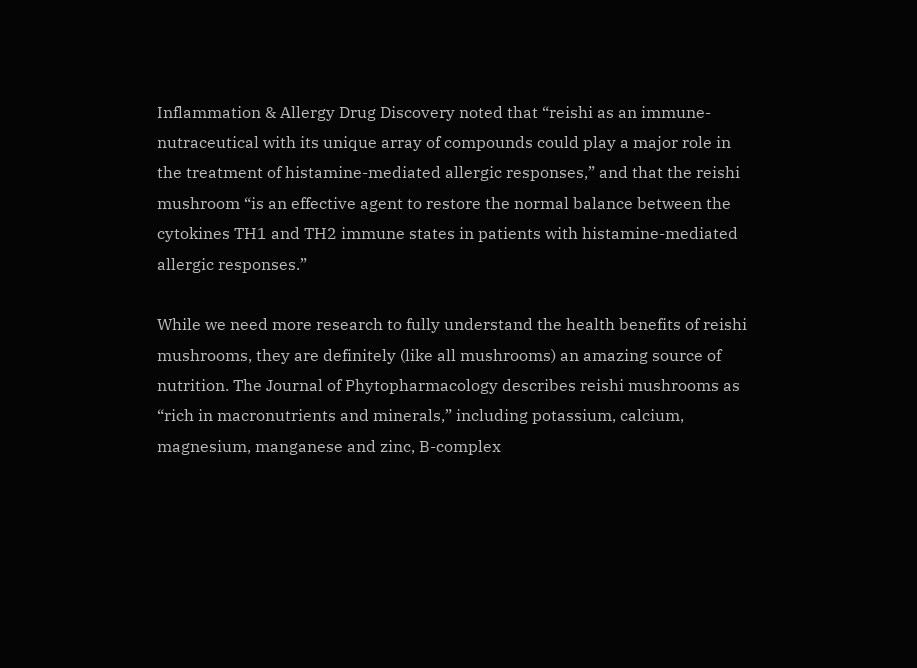Inflammation & Allergy Drug Discovery noted that “reishi as an immune-nutraceutical with its unique array of compounds could play a major role in the treatment of histamine-mediated allergic responses,” and that the reishi mushroom “is an effective agent to restore the normal balance between the cytokines TH1 and TH2 immune states in patients with histamine-mediated allergic responses.”

While we need more research to fully understand the health benefits of reishi mushrooms, they are definitely (like all mushrooms) an amazing source of nutrition. The Journal of Phytopharmacology describes reishi mushrooms as “rich in macronutrients and minerals,” including potassium, calcium, magnesium, manganese and zinc, B-complex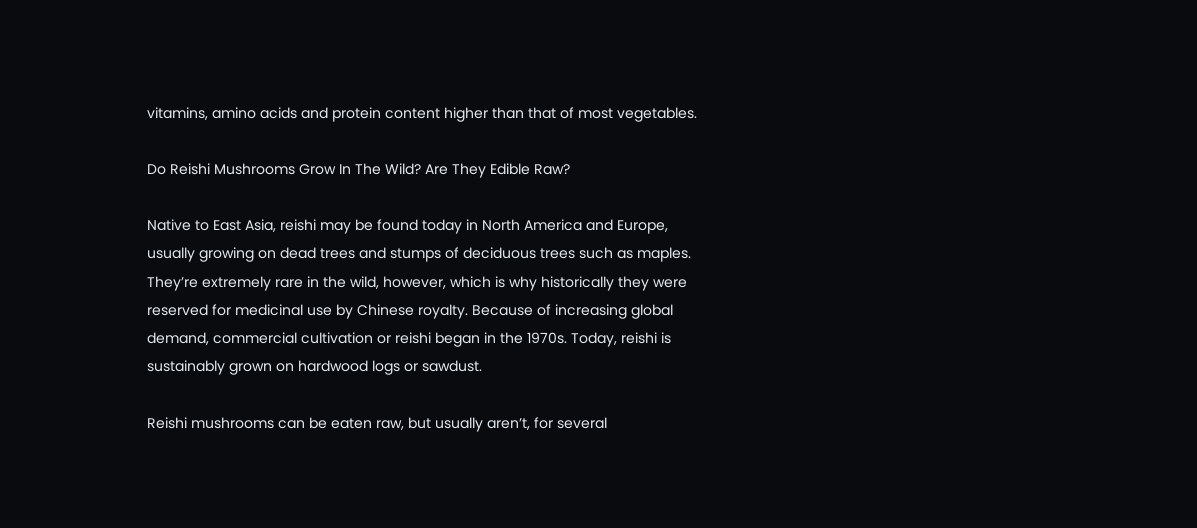vitamins, amino acids and protein content higher than that of most vegetables.

Do Reishi Mushrooms Grow In The Wild? Are They Edible Raw?

Native to East Asia, reishi may be found today in North America and Europe, usually growing on dead trees and stumps of deciduous trees such as maples. They’re extremely rare in the wild, however, which is why historically they were reserved for medicinal use by Chinese royalty. Because of increasing global demand, commercial cultivation or reishi began in the 1970s. Today, reishi is sustainably grown on hardwood logs or sawdust.

Reishi mushrooms can be eaten raw, but usually aren’t, for several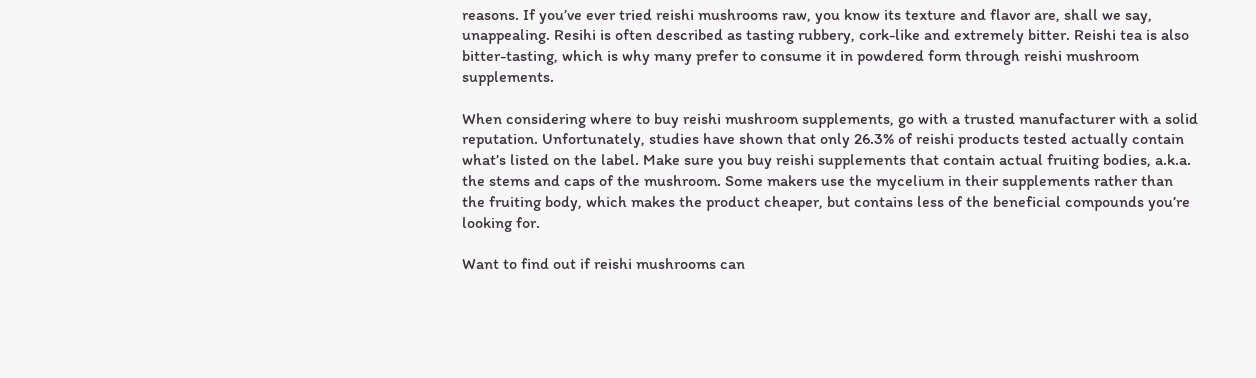reasons. If you’ve ever tried reishi mushrooms raw, you know its texture and flavor are, shall we say, unappealing. Resihi is often described as tasting rubbery, cork-like and extremely bitter. Reishi tea is also bitter-tasting, which is why many prefer to consume it in powdered form through reishi mushroom supplements.

When considering where to buy reishi mushroom supplements, go with a trusted manufacturer with a solid reputation. Unfortunately, studies have shown that only 26.3% of reishi products tested actually contain what’s listed on the label. Make sure you buy reishi supplements that contain actual fruiting bodies, a.k.a. the stems and caps of the mushroom. Some makers use the mycelium in their supplements rather than the fruiting body, which makes the product cheaper, but contains less of the beneficial compounds you’re looking for.

Want to find out if reishi mushrooms can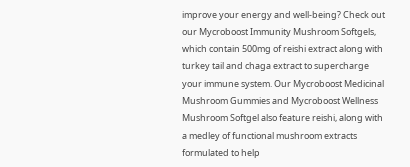improve your energy and well-being? Check out our Mycroboost Immunity Mushroom Softgels, which contain 500mg of reishi extract along with turkey tail and chaga extract to supercharge your immune system. Our Mycroboost Medicinal Mushroom Gummies and Mycroboost Wellness Mushroom Softgel also feature reishi, along with a medley of functional mushroom extracts formulated to help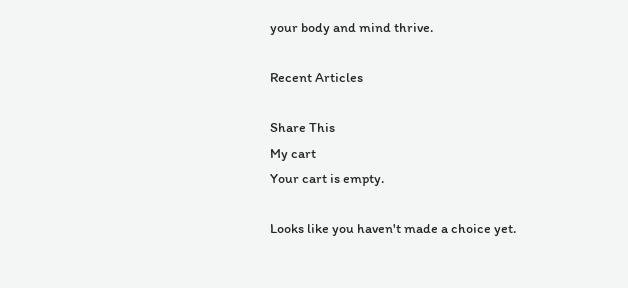your body and mind thrive.

Recent Articles

Share This
My cart
Your cart is empty.

Looks like you haven't made a choice yet.